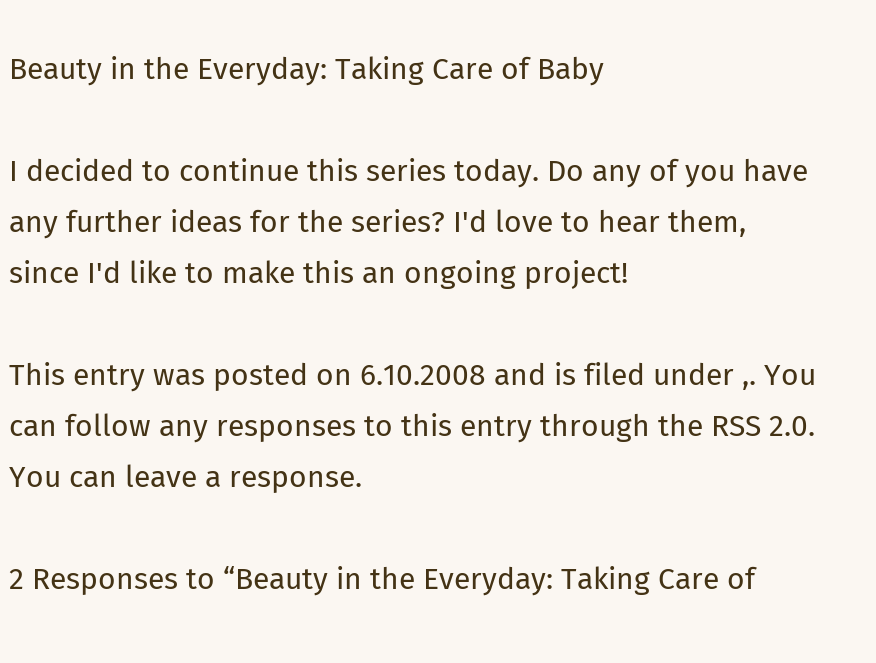Beauty in the Everyday: Taking Care of Baby

I decided to continue this series today. Do any of you have any further ideas for the series? I'd love to hear them, since I'd like to make this an ongoing project!

This entry was posted on 6.10.2008 and is filed under ,. You can follow any responses to this entry through the RSS 2.0. You can leave a response.

2 Responses to “Beauty in the Everyday: Taking Care of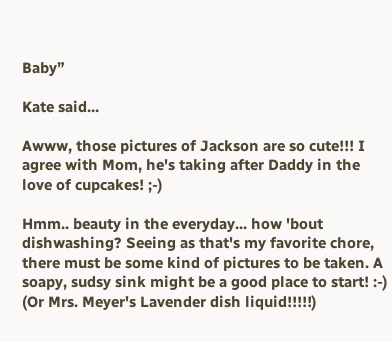Baby”

Kate said...

Awww, those pictures of Jackson are so cute!!! I agree with Mom, he's taking after Daddy in the love of cupcakes! ;-)

Hmm.. beauty in the everyday... how 'bout dishwashing? Seeing as that's my favorite chore, there must be some kind of pictures to be taken. A soapy, sudsy sink might be a good place to start! :-) (Or Mrs. Meyer's Lavender dish liquid!!!!!)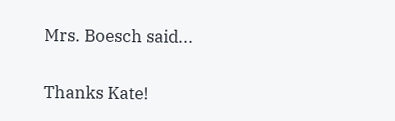Mrs. Boesch said...

Thanks Kate!